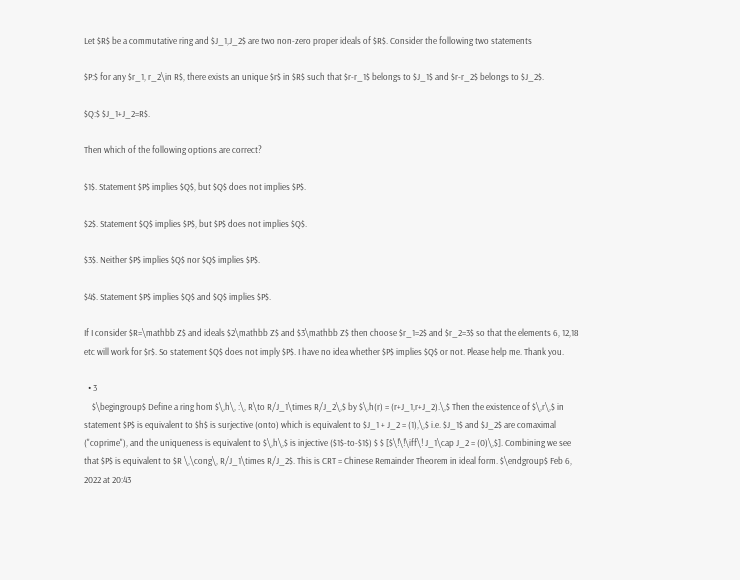Let $R$ be a commutative ring and $J_1,J_2$ are two non-zero proper ideals of $R$. Consider the following two statements

$P:$ for any $r_1, r_2\in R$, there exists an unique $r$ in $R$ such that $r-r_1$ belongs to $J_1$ and $r-r_2$ belongs to $J_2$.

$Q:$ $J_1+J_2=R$.

Then which of the following options are correct?

$1$. Statement $P$ implies $Q$, but $Q$ does not implies $P$.

$2$. Statement $Q$ implies $P$, but $P$ does not implies $Q$.

$3$. Neither $P$ implies $Q$ nor $Q$ implies $P$.

$4$. Statement $P$ implies $Q$ and $Q$ implies $P$.

If I consider $R=\mathbb Z$ and ideals $2\mathbb Z$ and $3\mathbb Z$ then choose $r_1=2$ and $r_2=3$ so that the elements 6, 12,18 etc will work for $r$. So statement $Q$ does not imply $P$. I have no idea whether $P$ implies $Q$ or not. Please help me. Thank you.

  • 3
    $\begingroup$ Define a ring hom $\,h\, :\, R\to R/J_1\times R/J_2\,$ by $\,h(r) = (r+J_1,r+J_2).\,$ Then the existence of $\,r\,$ in statement $P$ is equivalent to $h$ is surjective (onto) which is equivalent to $J_1 + J_2 = (1),\,$ i.e. $J_1$ and $J_2$ are comaximal ("coprime"), and the uniqueness is equivalent to $\,h\,$ is injective ($1$-to-$1$) $ $ [$\!\!\iff\! J_1\cap J_2 = (0)\,$]. Combining we see that $P$ is equivalent to $R \,\cong\, R/J_1\times R/J_2$. This is CRT = Chinese Remainder Theorem in ideal form. $\endgroup$ Feb 6, 2022 at 20:43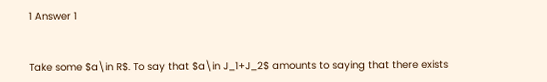1 Answer 1


Take some $a\in R$. To say that $a\in J_1+J_2$ amounts to saying that there exists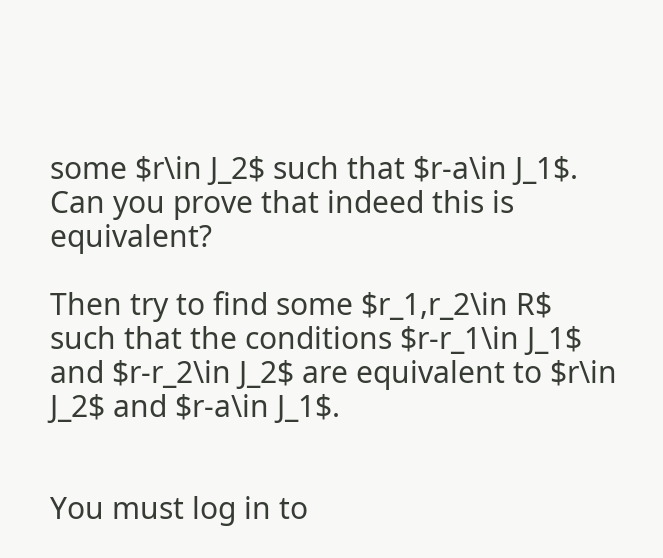some $r\in J_2$ such that $r-a\in J_1$. Can you prove that indeed this is equivalent?

Then try to find some $r_1,r_2\in R$ such that the conditions $r-r_1\in J_1$ and $r-r_2\in J_2$ are equivalent to $r\in J_2$ and $r-a\in J_1$.


You must log in to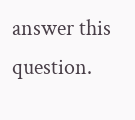answer this question.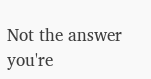Not the answer you're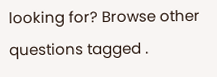looking for? Browse other questions tagged .